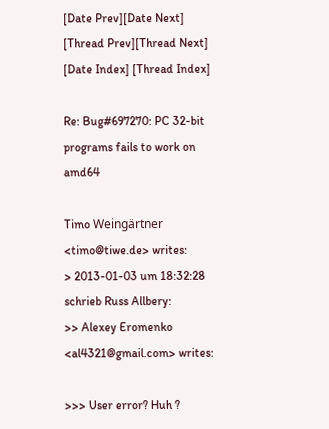[Date Prev][Date Next] [Thread Prev][Thread Next] [Date Index] [Thread Index]

Re: Bug#697270: PC 32-bit programs fails to work on amd64

Timo Weingärtner <timo@tiwe.de> writes:
> 2013-01-03 um 18:32:28 schrieb Russ Allbery:
>> Alexey Eromenko <al4321@gmail.com> writes:

>>> User error? Huh ?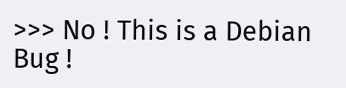>>> No ! This is a Debian Bug !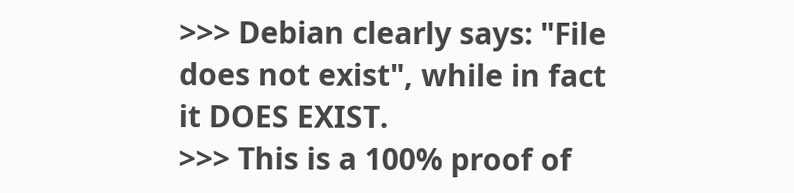>>> Debian clearly says: "File does not exist", while in fact it DOES EXIST.
>>> This is a 100% proof of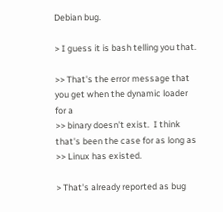Debian bug.

> I guess it is bash telling you that.

>> That's the error message that you get when the dynamic loader for a
>> binary doesn't exist.  I think that's been the case for as long as
>> Linux has existed.

> That's already reported as bug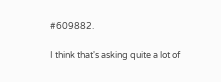#609882.

I think that's asking quite a lot of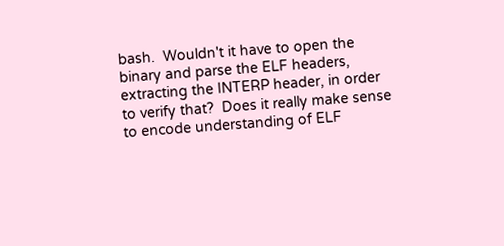bash.  Wouldn't it have to open the
binary and parse the ELF headers, extracting the INTERP header, in order
to verify that?  Does it really make sense to encode understanding of ELF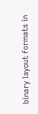binary layout formats in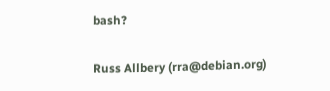bash?

Russ Allbery (rra@debian.org)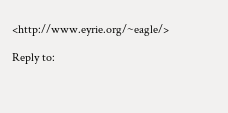<http://www.eyrie.org/~eagle/>

Reply to: